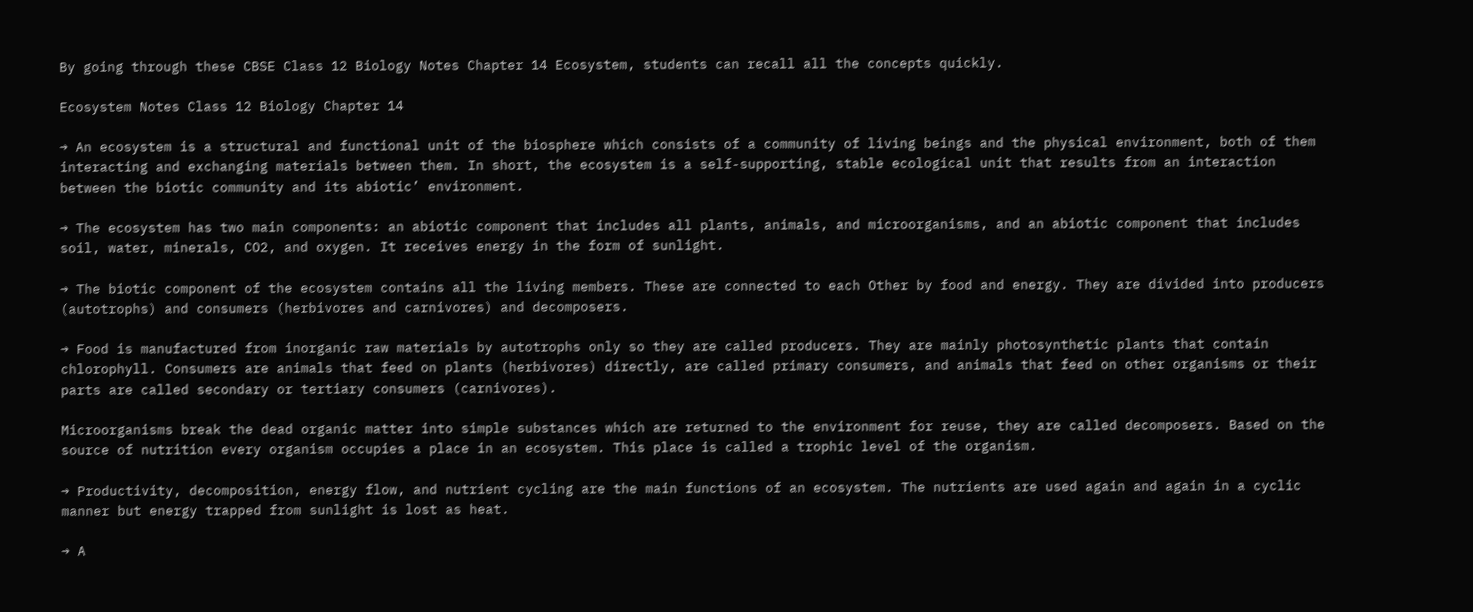By going through these CBSE Class 12 Biology Notes Chapter 14 Ecosystem, students can recall all the concepts quickly.

Ecosystem Notes Class 12 Biology Chapter 14

→ An ecosystem is a structural and functional unit of the biosphere which consists of a community of living beings and the physical environment, both of them interacting and exchanging materials between them. In short, the ecosystem is a self-supporting, stable ecological unit that results from an interaction between the biotic community and its abiotic’ environment.

→ The ecosystem has two main components: an abiotic component that includes all plants, animals, and microorganisms, and an abiotic component that includes soil, water, minerals, CO2, and oxygen. It receives energy in the form of sunlight.

→ The biotic component of the ecosystem contains all the living members. These are connected to each Other by food and energy. They are divided into producers (autotrophs) and consumers (herbivores and carnivores) and decomposers.

→ Food is manufactured from inorganic raw materials by autotrophs only so they are called producers. They are mainly photosynthetic plants that contain chlorophyll. Consumers are animals that feed on plants (herbivores) directly, are called primary consumers, and animals that feed on other organisms or their parts are called secondary or tertiary consumers (carnivores).

Microorganisms break the dead organic matter into simple substances which are returned to the environment for reuse, they are called decomposers. Based on the source of nutrition every organism occupies a place in an ecosystem. This place is called a trophic level of the organism.

→ Productivity, decomposition, energy flow, and nutrient cycling are the main functions of an ecosystem. The nutrients are used again and again in a cyclic manner but energy trapped from sunlight is lost as heat.

→ A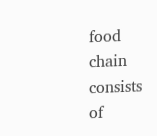food chain consists of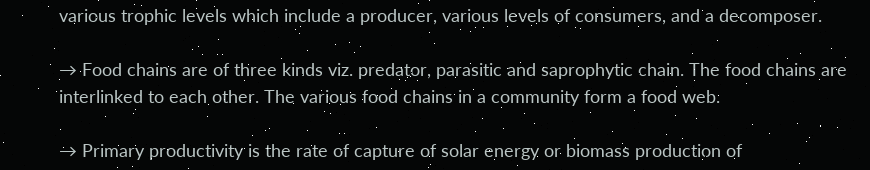various trophic levels which include a producer, various levels of consumers, and a decomposer.

→ Food chains are of three kinds viz. predator, parasitic and saprophytic chain. The food chains are interlinked to each other. The various food chains in a community form a food web.

→ Primary productivity is the rate of capture of solar energy or biomass production of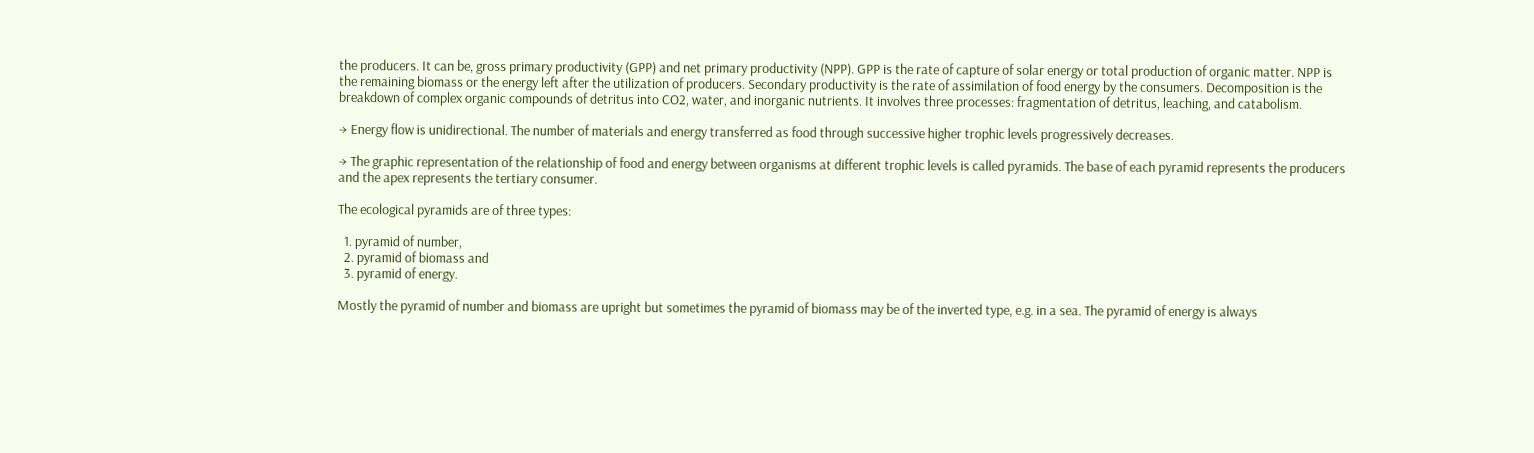the producers. It can be, gross primary productivity (GPP) and net primary productivity (NPP). GPP is the rate of capture of solar energy or total production of organic matter. NPP is the remaining biomass or the energy left after the utilization of producers. Secondary productivity is the rate of assimilation of food energy by the consumers. Decomposition is the breakdown of complex organic compounds of detritus into CO2, water, and inorganic nutrients. It involves three processes: fragmentation of detritus, leaching, and catabolism.

→ Energy flow is unidirectional. The number of materials and energy transferred as food through successive higher trophic levels progressively decreases.

→ The graphic representation of the relationship of food and energy between organisms at different trophic levels is called pyramids. The base of each pyramid represents the producers and the apex represents the tertiary consumer.

The ecological pyramids are of three types:

  1. pyramid of number,
  2. pyramid of biomass and
  3. pyramid of energy.

Mostly the pyramid of number and biomass are upright but sometimes the pyramid of biomass may be of the inverted type, e.g. in a sea. The pyramid of energy is always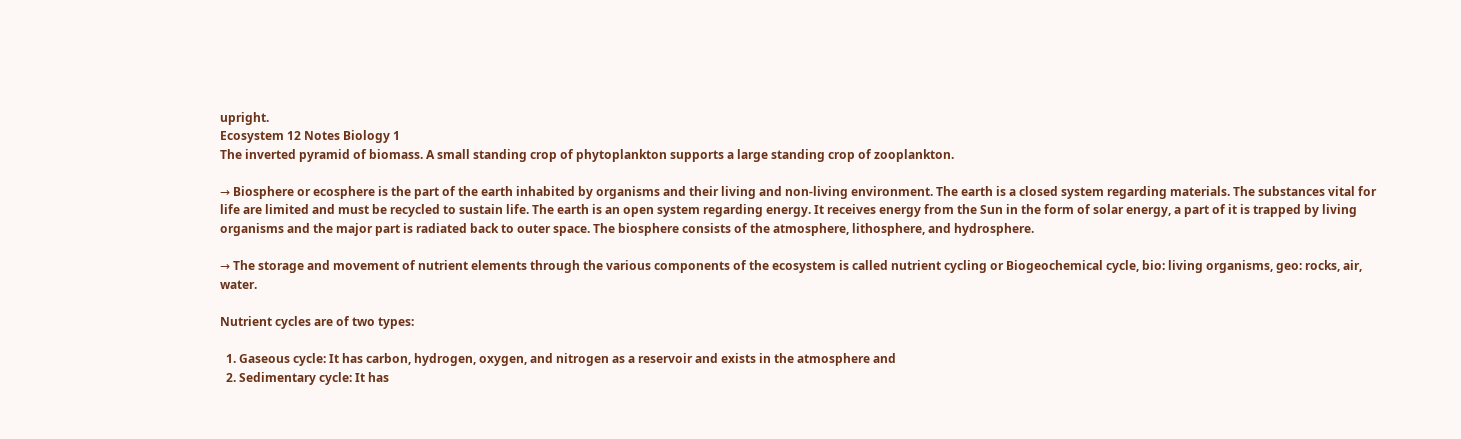upright.
Ecosystem 12 Notes Biology 1
The inverted pyramid of biomass. A small standing crop of phytoplankton supports a large standing crop of zooplankton.

→ Biosphere or ecosphere is the part of the earth inhabited by organisms and their living and non-living environment. The earth is a closed system regarding materials. The substances vital for life are limited and must be recycled to sustain life. The earth is an open system regarding energy. It receives energy from the Sun in the form of solar energy, a part of it is trapped by living organisms and the major part is radiated back to outer space. The biosphere consists of the atmosphere, lithosphere, and hydrosphere.

→ The storage and movement of nutrient elements through the various components of the ecosystem is called nutrient cycling or Biogeochemical cycle, bio: living organisms, geo: rocks, air, water.

Nutrient cycles are of two types:

  1. Gaseous cycle: It has carbon, hydrogen, oxygen, and nitrogen as a reservoir and exists in the atmosphere and
  2. Sedimentary cycle: It has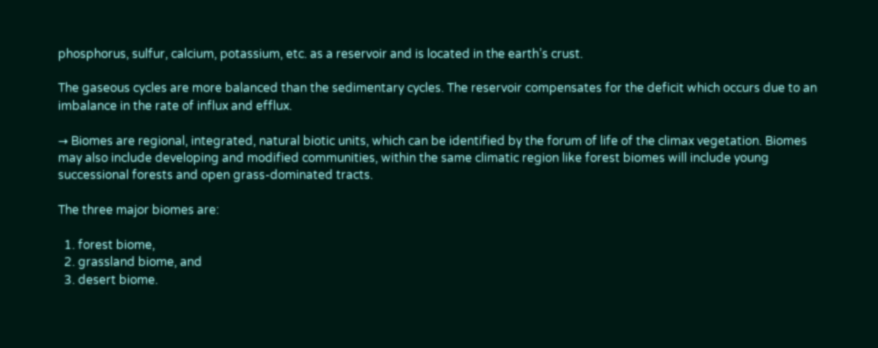phosphorus, sulfur, calcium, potassium, etc. as a reservoir and is located in the earth’s crust.

The gaseous cycles are more balanced than the sedimentary cycles. The reservoir compensates for the deficit which occurs due to an imbalance in the rate of influx and efflux.

→ Biomes are regional, integrated, natural biotic units, which can be identified by the forum of life of the climax vegetation. Biomes may also include developing and modified communities, within the same climatic region like forest biomes will include young successional forests and open grass-dominated tracts.

The three major biomes are:

  1. forest biome,
  2. grassland biome, and
  3. desert biome.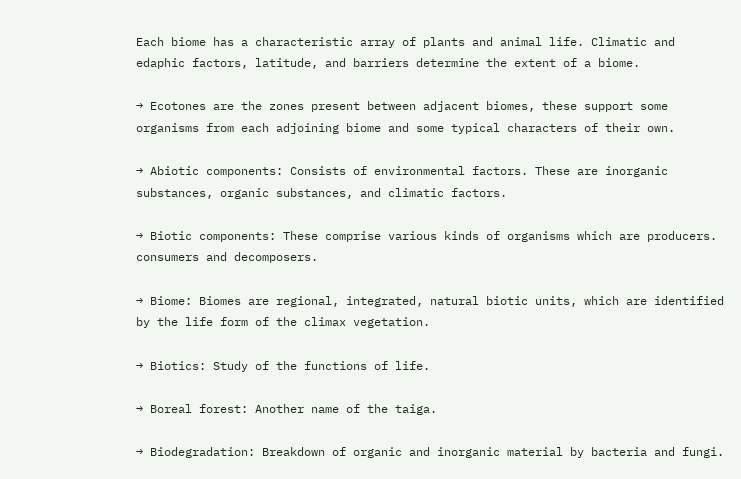Each biome has a characteristic array of plants and animal life. Climatic and edaphic factors, latitude, and barriers determine the extent of a biome.

→ Ecotones are the zones present between adjacent biomes, these support some organisms from each adjoining biome and some typical characters of their own.

→ Abiotic components: Consists of environmental factors. These are inorganic substances, organic substances, and climatic factors.

→ Biotic components: These comprise various kinds of organisms which are producers. consumers and decomposers.

→ Biome: Biomes are regional, integrated, natural biotic units, which are identified by the life form of the climax vegetation.

→ Biotics: Study of the functions of life.

→ Boreal forest: Another name of the taiga.

→ Biodegradation: Breakdown of organic and inorganic material by bacteria and fungi.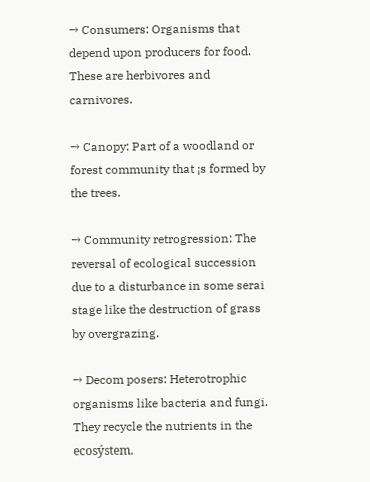→ Consumers: Organisms that depend upon producers for food. These are herbivores and carnivores.

→ Canopy: Part of a woodland or forest community that ¡s formed by the trees.

→ Community retrogression: The reversal of ecological succession due to a disturbance in some serai stage like the destruction of grass by overgrazing.

→ Decom posers: Heterotrophic organisms like bacteria and fungi. They recycle the nutrients in the ecosýstem.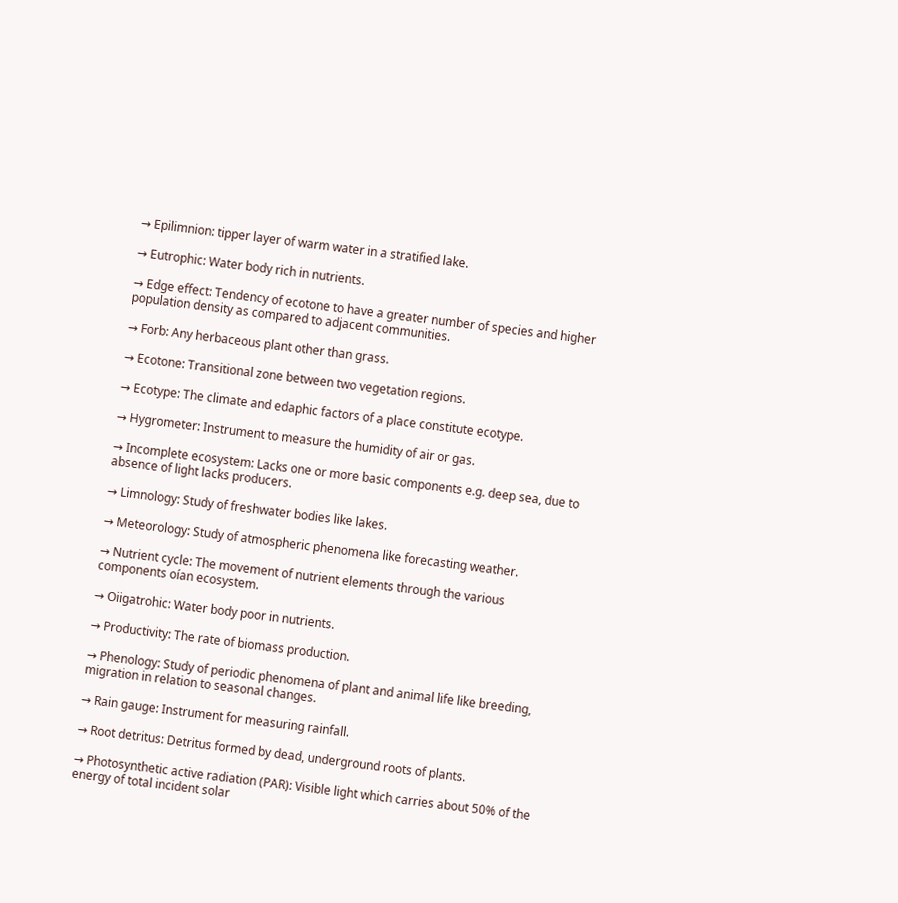→ Epilimnion: tipper layer of warm water in a stratified lake.

→ Eutrophic: Water body rich in nutrients.

→ Edge effect: Tendency of ecotone to have a greater number of species and higher population density as compared to adjacent communities.

→ Forb: Any herbaceous plant other than grass.

→ Ecotone: Transitional zone between two vegetation regions.

→ Ecotype: The climate and edaphic factors of a place constitute ecotype.

→ Hygrometer: Instrument to measure the humidity of air or gas.

→ Incomplete ecosystem: Lacks one or more basic components e.g. deep sea, due to absence of light lacks producers.

→ Limnology: Study of freshwater bodies like lakes.

→ Meteorology: Study of atmospheric phenomena like forecasting weather.

→ Nutrient cycle: The movement of nutrient elements through the various components oían ecosystem.

→ Oiigatrohic: Water body poor in nutrients.

→ Productivity: The rate of biomass production.

→ Phenology: Study of periodic phenomena of plant and animal life like breeding, migration in relation to seasonal changes.

→ Rain gauge: Instrument for measuring rainfall.

→ Root detritus: Detritus formed by dead, underground roots of plants.

→ Photosynthetic active radiation (PAR): Visible light which carries about 50% of the energy of total incident solar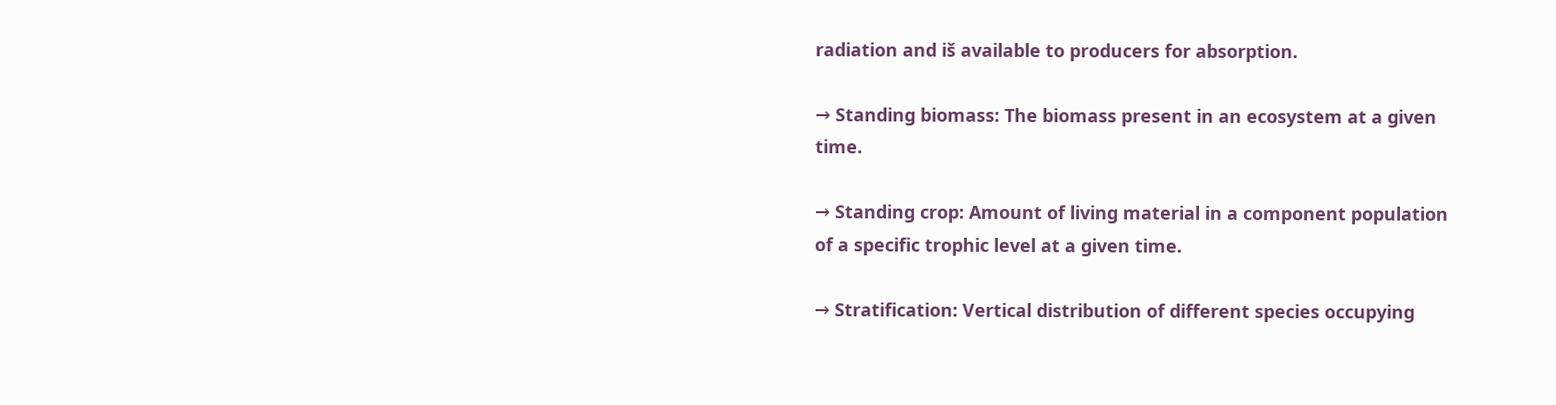radiation and iš available to producers for absorption.

→ Standing biomass: The biomass present in an ecosystem at a given time.

→ Standing crop: Amount of living material in a component population of a specific trophic level at a given time.

→ Stratification: Vertical distribution of different species occupying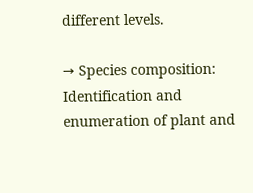different levels.

→ Species composition: Identification and enumeration of plant and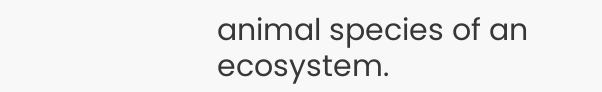animal species of an ecosystem.